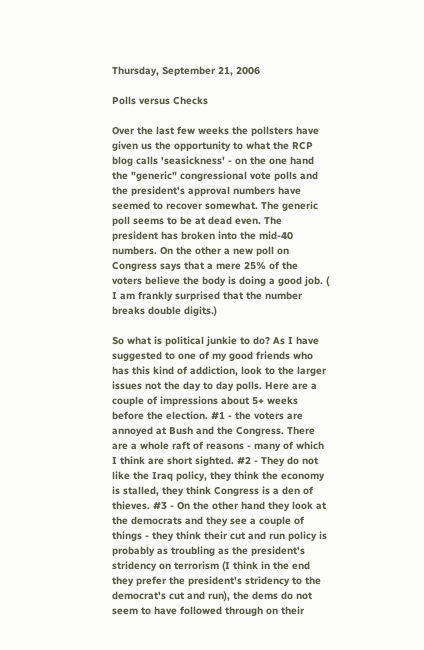Thursday, September 21, 2006

Polls versus Checks

Over the last few weeks the pollsters have given us the opportunity to what the RCP blog calls 'seasickness' - on the one hand the "generic" congressional vote polls and the president's approval numbers have seemed to recover somewhat. The generic poll seems to be at dead even. The president has broken into the mid-40 numbers. On the other a new poll on Congress says that a mere 25% of the voters believe the body is doing a good job. ( I am frankly surprised that the number breaks double digits.)

So what is political junkie to do? As I have suggested to one of my good friends who has this kind of addiction, look to the larger issues not the day to day polls. Here are a couple of impressions about 5+ weeks before the election. #1 - the voters are annoyed at Bush and the Congress. There are a whole raft of reasons - many of which I think are short sighted. #2 - They do not like the Iraq policy, they think the economy is stalled, they think Congress is a den of thieves. #3 - On the other hand they look at the democrats and they see a couple of things - they think their cut and run policy is probably as troubling as the president's stridency on terrorism (I think in the end they prefer the president's stridency to the democrat's cut and run), the dems do not seem to have followed through on their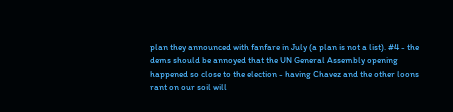plan they announced with fanfare in July (a plan is not a list). #4 - the dems should be annoyed that the UN General Assembly opening happened so close to the election - having Chavez and the other loons rant on our soil will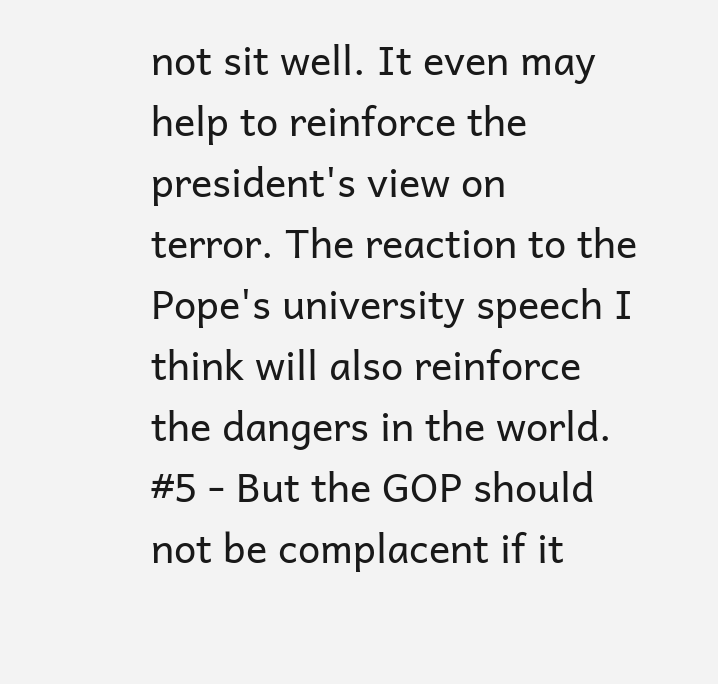not sit well. It even may help to reinforce the president's view on terror. The reaction to the Pope's university speech I think will also reinforce the dangers in the world. #5 - But the GOP should not be complacent if it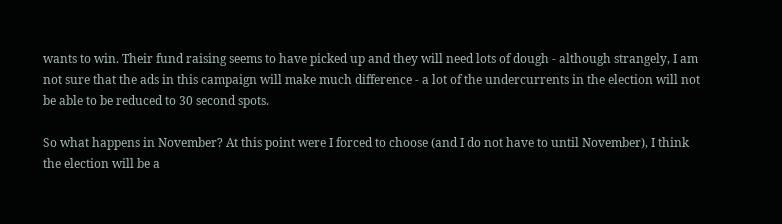wants to win. Their fund raising seems to have picked up and they will need lots of dough - although strangely, I am not sure that the ads in this campaign will make much difference - a lot of the undercurrents in the election will not be able to be reduced to 30 second spots.

So what happens in November? At this point were I forced to choose (and I do not have to until November), I think the election will be a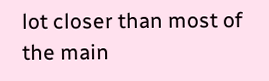lot closer than most of the main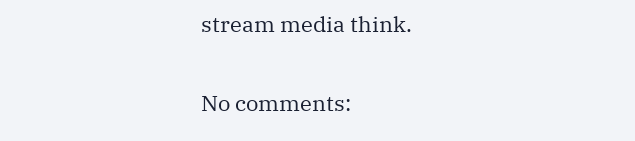stream media think.

No comments: